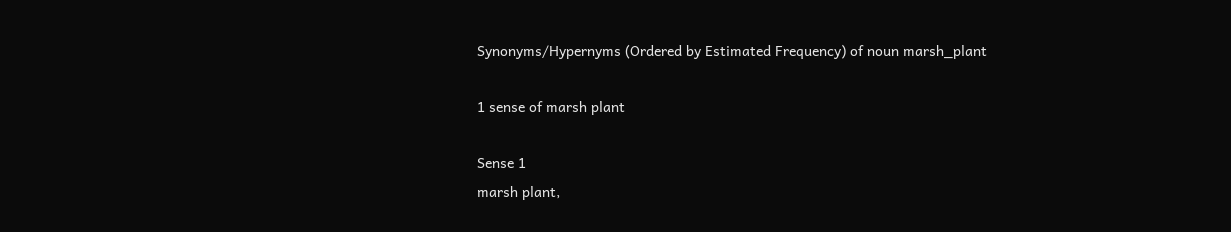Synonyms/Hypernyms (Ordered by Estimated Frequency) of noun marsh_plant

1 sense of marsh plant

Sense 1
marsh plant,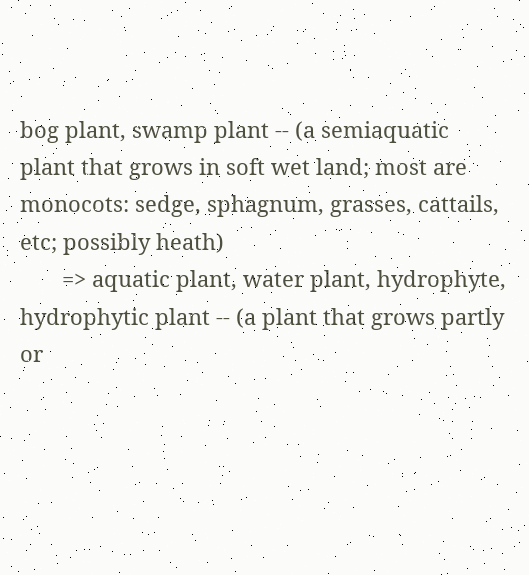bog plant, swamp plant -- (a semiaquatic plant that grows in soft wet land; most are monocots: sedge, sphagnum, grasses, cattails, etc; possibly heath)
       => aquatic plant, water plant, hydrophyte, hydrophytic plant -- (a plant that grows partly or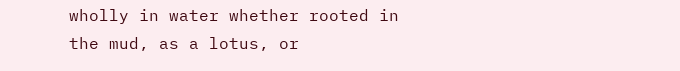wholly in water whether rooted in the mud, as a lotus, or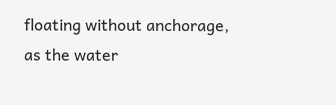floating without anchorage, as the water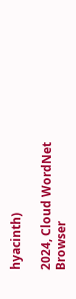hyacinth)

2024, Cloud WordNet Browser